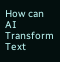How can AI Transform Text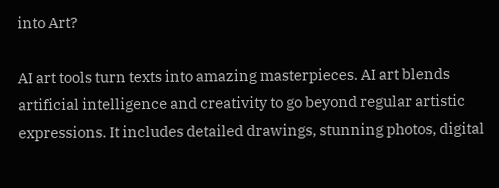into Art?

AI art tools turn texts into amazing masterpieces. AI art blends artificial intelligence and creativity to go beyond regular artistic expressions. It includes detailed drawings, stunning photos, digital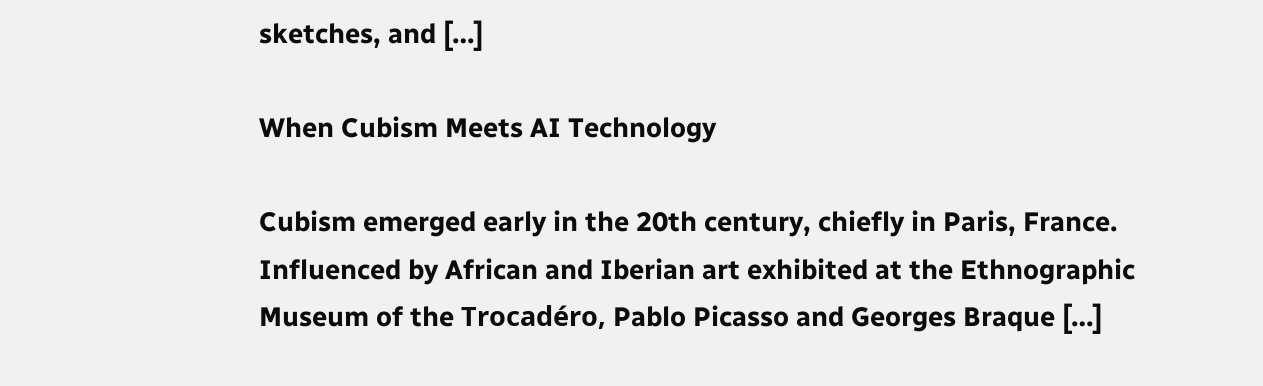sketches, and […]

When Cubism Meets AI Technology

Cubism emerged early in the 20th century, chiefly in Paris, France. Influenced by African and Iberian art exhibited at the Ethnographic Museum of the Trocadéro, Pablo Picasso and Georges Braque […]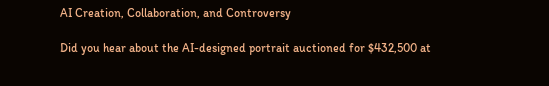AI Creation, Collaboration, and Controversy

Did you hear about the AI-designed portrait auctioned for $432,500 at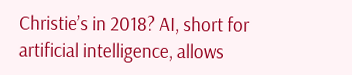Christie’s in 2018? AI, short for artificial intelligence, allows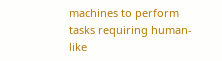machines to perform tasks requiring human-like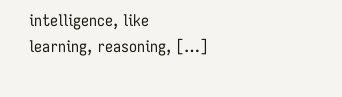intelligence, like learning, reasoning, […]